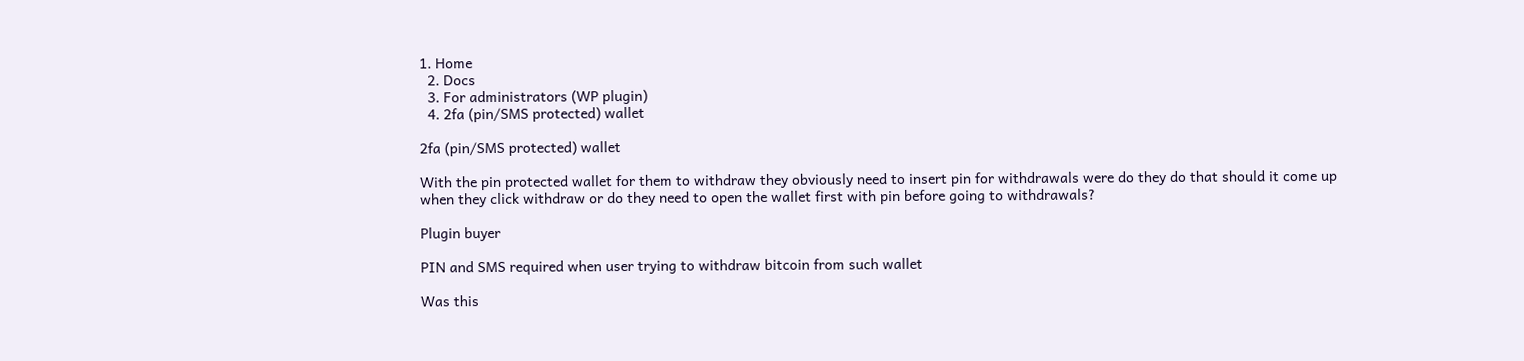1. Home
  2. Docs
  3. For administrators (WP plugin)
  4. 2fa (pin/SMS protected) wallet

2fa (pin/SMS protected) wallet

With the pin protected wallet for them to withdraw they obviously need to insert pin for withdrawals were do they do that should it come up when they click withdraw or do they need to open the wallet first with pin before going to withdrawals?

Plugin buyer

PIN and SMS required when user trying to withdraw bitcoin from such wallet

Was this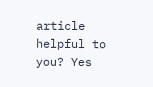article helpful to you? Yes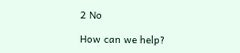2 No

How can we help?